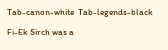Tab-canon-white  Tab-legends-black

Fi-Ek Sirch was a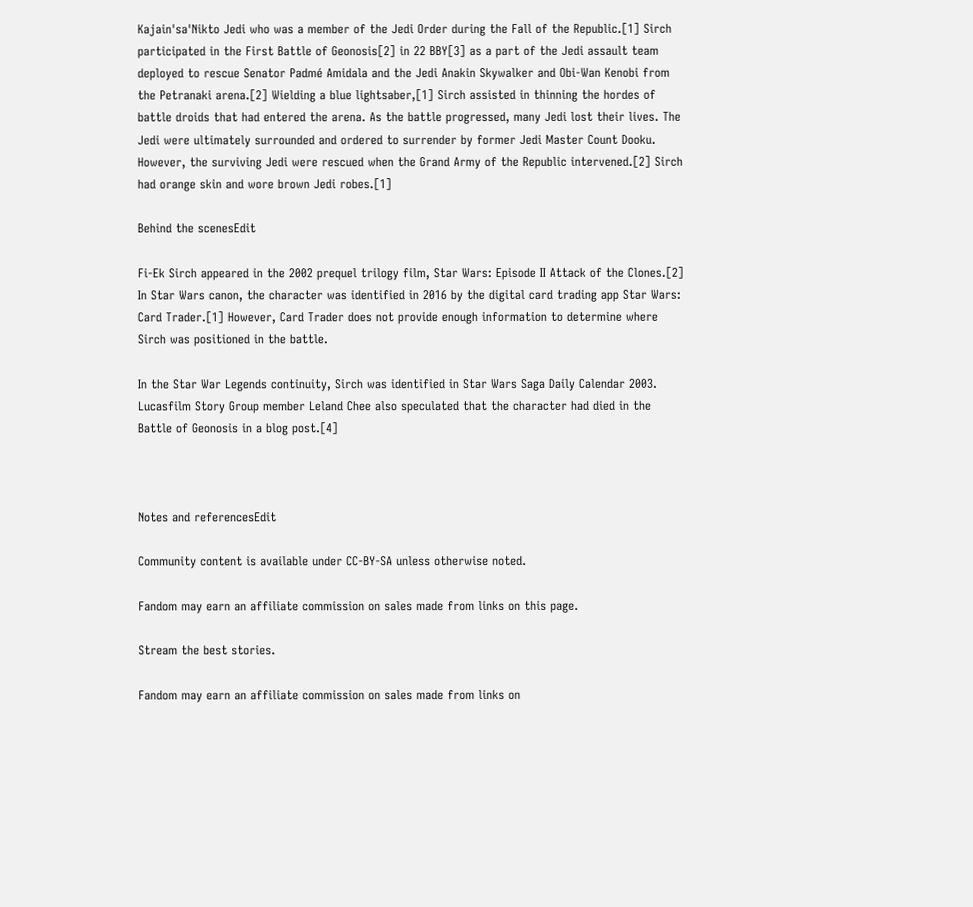Kajain'sa'Nikto Jedi who was a member of the Jedi Order during the Fall of the Republic.[1] Sirch participated in the First Battle of Geonosis[2] in 22 BBY[3] as a part of the Jedi assault team deployed to rescue Senator Padmé Amidala and the Jedi Anakin Skywalker and Obi-Wan Kenobi from the Petranaki arena.[2] Wielding a blue lightsaber,[1] Sirch assisted in thinning the hordes of battle droids that had entered the arena. As the battle progressed, many Jedi lost their lives. The Jedi were ultimately surrounded and ordered to surrender by former Jedi Master Count Dooku. However, the surviving Jedi were rescued when the Grand Army of the Republic intervened.[2] Sirch had orange skin and wore brown Jedi robes.[1]

Behind the scenesEdit

Fi-Ek Sirch appeared in the 2002 prequel trilogy film, Star Wars: Episode II Attack of the Clones.[2] In Star Wars canon, the character was identified in 2016 by the digital card trading app Star Wars: Card Trader.[1] However, Card Trader does not provide enough information to determine where Sirch was positioned in the battle.

In the Star War Legends continuity, Sirch was identified in Star Wars Saga Daily Calendar 2003. Lucasfilm Story Group member Leland Chee also speculated that the character had died in the Battle of Geonosis in a blog post.[4]



Notes and referencesEdit

Community content is available under CC-BY-SA unless otherwise noted.

Fandom may earn an affiliate commission on sales made from links on this page.

Stream the best stories.

Fandom may earn an affiliate commission on sales made from links on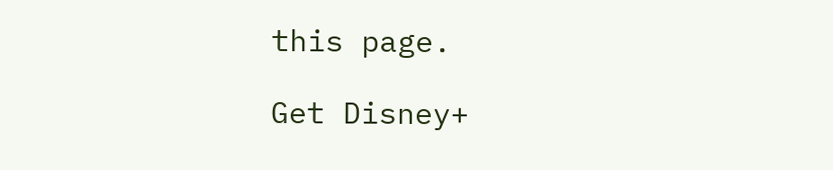this page.

Get Disney+